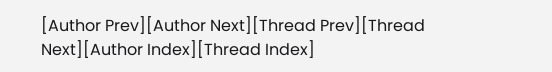[Author Prev][Author Next][Thread Prev][Thread Next][Author Index][Thread Index]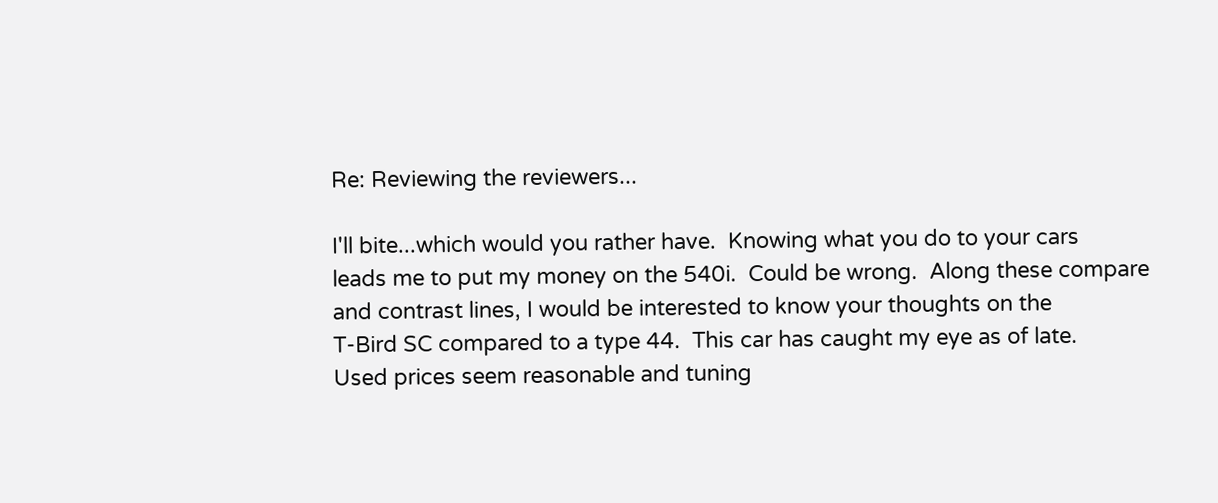Re: Reviewing the reviewers...

I'll bite...which would you rather have.  Knowing what you do to your cars
leads me to put my money on the 540i.  Could be wrong.  Along these compare
and contrast lines, I would be interested to know your thoughts on the
T-Bird SC compared to a type 44.  This car has caught my eye as of late.
Used prices seem reasonable and tuning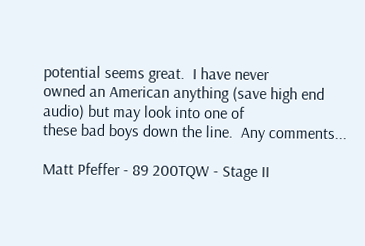potential seems great.  I have never
owned an American anything (save high end audio) but may look into one of
these bad boys down the line.  Any comments...

Matt Pfeffer - 89 200TQW - Stage II